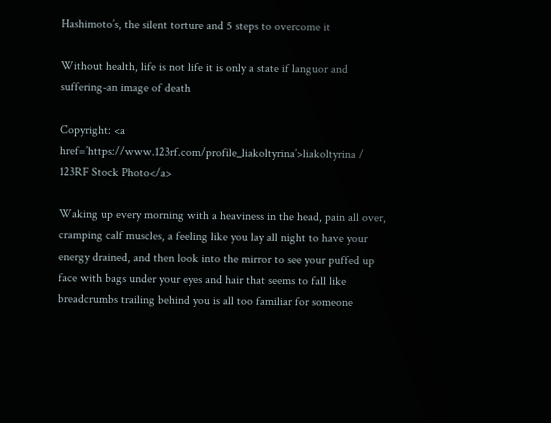Hashimoto’s, the silent torture and 5 steps to overcome it

Without health, life is not life it is only a state if languor and suffering-an image of death

Copyright: <a href=’https://www.123rf.com/profile_liakoltyrina’>liakoltyrina / 123RF Stock Photo</a>

Waking up every morning with a heaviness in the head, pain all over, cramping calf muscles, a feeling like you lay all night to have your energy drained, and then look into the mirror to see your puffed up face with bags under your eyes and hair that seems to fall like breadcrumbs trailing behind you is all too familiar for someone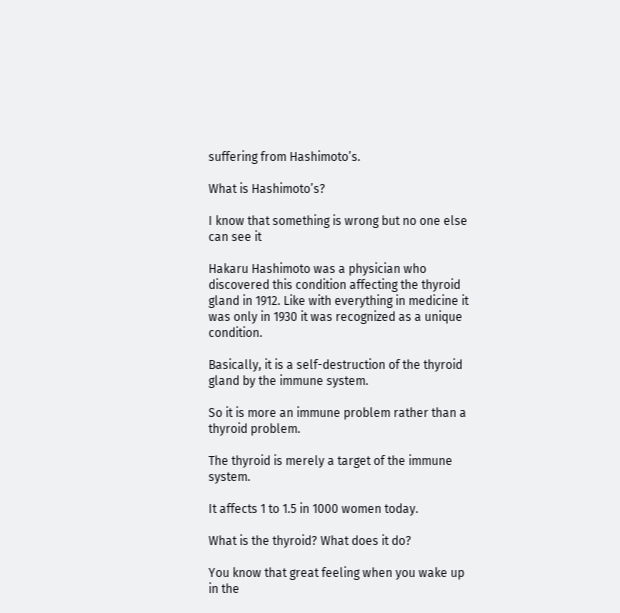suffering from Hashimoto’s.

What is Hashimoto’s?

I know that something is wrong but no one else can see it

Hakaru Hashimoto was a physician who discovered this condition affecting the thyroid gland in 1912. Like with everything in medicine it was only in 1930 it was recognized as a unique condition.

Basically, it is a self-destruction of the thyroid gland by the immune system.

So it is more an immune problem rather than a thyroid problem.

The thyroid is merely a target of the immune system.

It affects 1 to 1.5 in 1000 women today.

What is the thyroid? What does it do?

You know that great feeling when you wake up in the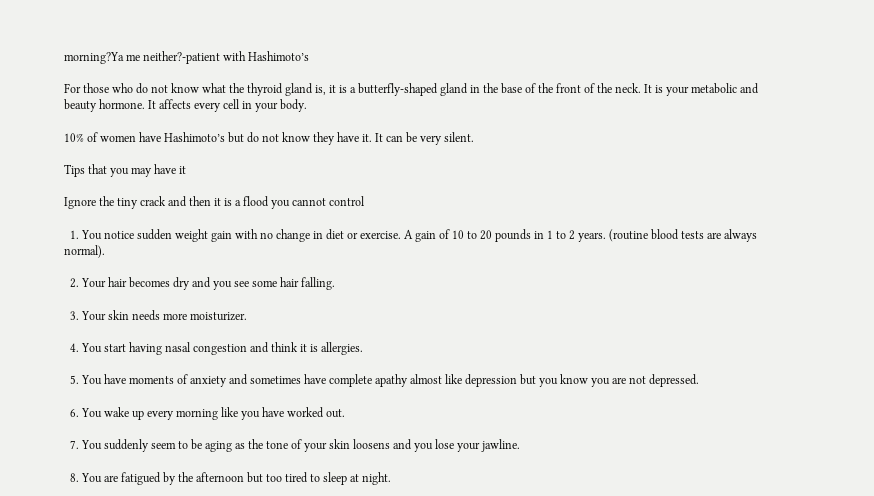morning?Ya me neither?-patient with Hashimoto’s

For those who do not know what the thyroid gland is, it is a butterfly-shaped gland in the base of the front of the neck. It is your metabolic and beauty hormone. It affects every cell in your body.

10% of women have Hashimoto’s but do not know they have it. It can be very silent.

Tips that you may have it

Ignore the tiny crack and then it is a flood you cannot control

  1. You notice sudden weight gain with no change in diet or exercise. A gain of 10 to 20 pounds in 1 to 2 years. (routine blood tests are always normal).

  2. Your hair becomes dry and you see some hair falling.

  3. Your skin needs more moisturizer.

  4. You start having nasal congestion and think it is allergies.

  5. You have moments of anxiety and sometimes have complete apathy almost like depression but you know you are not depressed.

  6. You wake up every morning like you have worked out.

  7. You suddenly seem to be aging as the tone of your skin loosens and you lose your jawline.

  8. You are fatigued by the afternoon but too tired to sleep at night.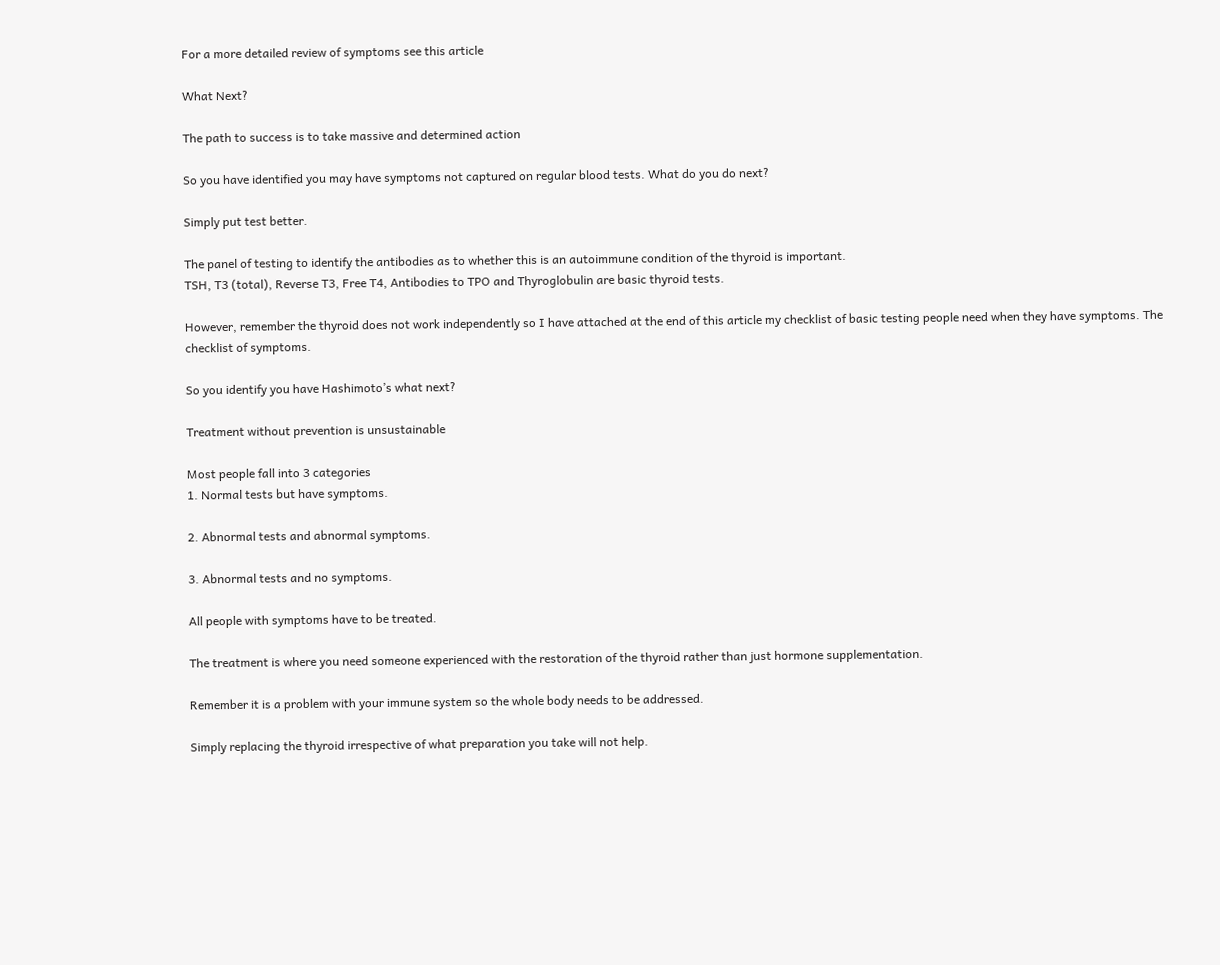For a more detailed review of symptoms see this article

What Next?

The path to success is to take massive and determined action

So you have identified you may have symptoms not captured on regular blood tests. What do you do next?

Simply put test better.

The panel of testing to identify the antibodies as to whether this is an autoimmune condition of the thyroid is important.
TSH, T3 (total), Reverse T3, Free T4, Antibodies to TPO and Thyroglobulin are basic thyroid tests.

However, remember the thyroid does not work independently so I have attached at the end of this article my checklist of basic testing people need when they have symptoms. The checklist of symptoms.

So you identify you have Hashimoto’s what next?

Treatment without prevention is unsustainable

Most people fall into 3 categories
1. Normal tests but have symptoms.

2. Abnormal tests and abnormal symptoms.

3. Abnormal tests and no symptoms.

All people with symptoms have to be treated.

The treatment is where you need someone experienced with the restoration of the thyroid rather than just hormone supplementation.

Remember it is a problem with your immune system so the whole body needs to be addressed.

Simply replacing the thyroid irrespective of what preparation you take will not help.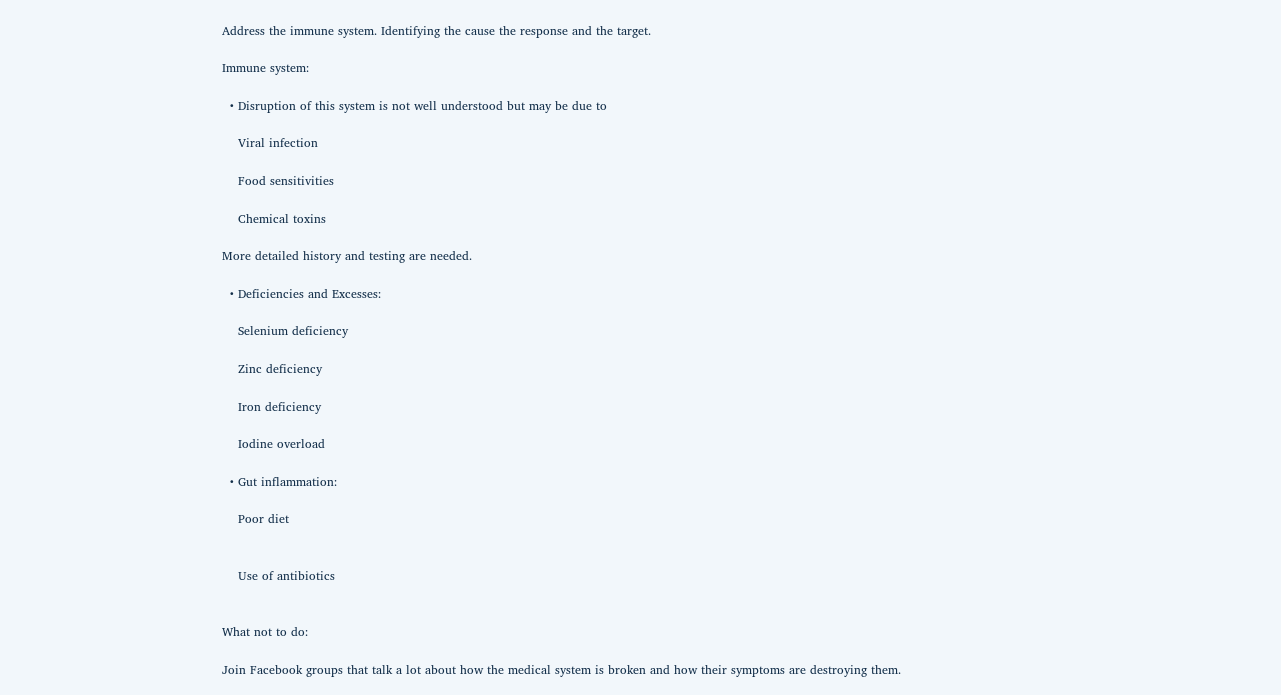Address the immune system. Identifying the cause the response and the target.

Immune system:

  • Disruption of this system is not well understood but may be due to

    Viral infection

    Food sensitivities

    Chemical toxins

More detailed history and testing are needed.

  • Deficiencies and Excesses:

    Selenium deficiency

    Zinc deficiency

    Iron deficiency

    Iodine overload

  • Gut inflammation:

    Poor diet


    Use of antibiotics


What not to do:

Join Facebook groups that talk a lot about how the medical system is broken and how their symptoms are destroying them.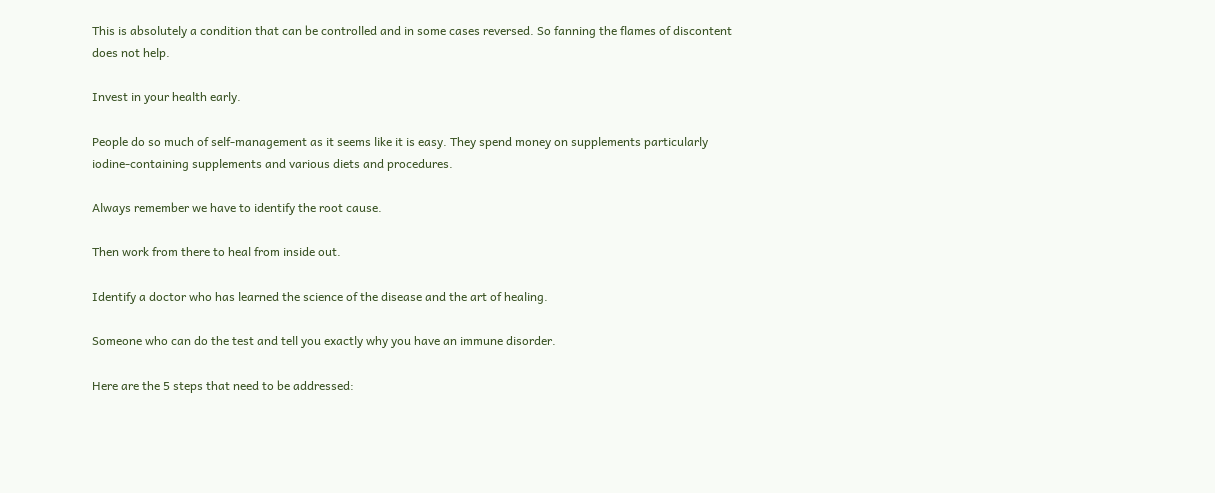This is absolutely a condition that can be controlled and in some cases reversed. So fanning the flames of discontent does not help.

Invest in your health early.

People do so much of self-management as it seems like it is easy. They spend money on supplements particularly iodine-containing supplements and various diets and procedures.

Always remember we have to identify the root cause.

Then work from there to heal from inside out.

Identify a doctor who has learned the science of the disease and the art of healing.

Someone who can do the test and tell you exactly why you have an immune disorder.

Here are the 5 steps that need to be addressed: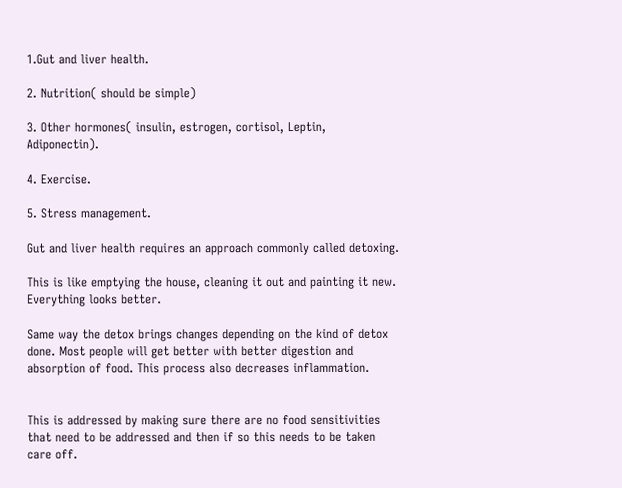1.Gut and liver health.

2. Nutrition( should be simple)

3. Other hormones( insulin, estrogen, cortisol, Leptin, Adiponectin).

4. Exercise.

5. Stress management.

Gut and liver health requires an approach commonly called detoxing.

This is like emptying the house, cleaning it out and painting it new. Everything looks better.

Same way the detox brings changes depending on the kind of detox done. Most people will get better with better digestion and absorption of food. This process also decreases inflammation.


This is addressed by making sure there are no food sensitivities that need to be addressed and then if so this needs to be taken care off.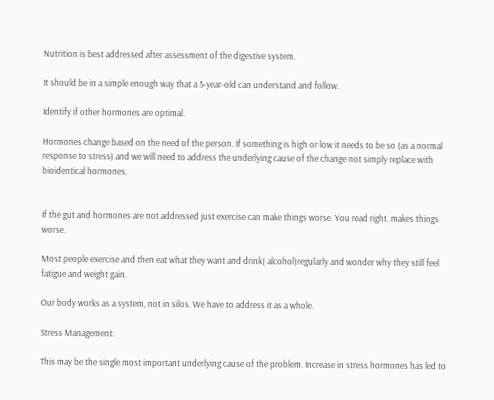Nutrition is best addressed after assessment of the digestive system.

It should be in a simple enough way that a 5-year-old can understand and follow.

Identify if other hormones are optimal.

Hormones change based on the need of the person. If something is high or low it needs to be so (as a normal response to stress) and we will need to address the underlying cause of the change not simply replace with bioidentical hormones.


If the gut and hormones are not addressed just exercise can make things worse. You read right. makes things worse.

Most people exercise and then eat what they want and drink( alcohol)regularly and wonder why they still feel fatigue and weight gain.

Our body works as a system, not in silos. We have to address it as a whole.

Stress Management:

This may be the single most important underlying cause of the problem. Increase in stress hormones has led to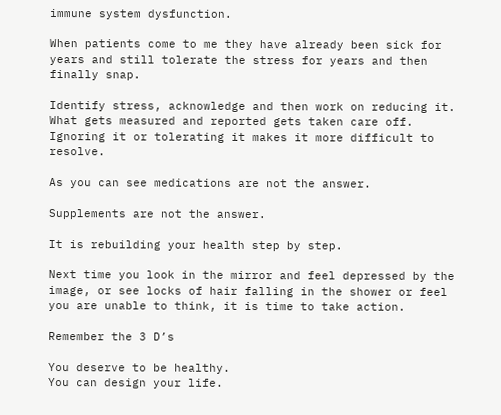immune system dysfunction.

When patients come to me they have already been sick for years and still tolerate the stress for years and then finally snap.

Identify stress, acknowledge and then work on reducing it. What gets measured and reported gets taken care off. Ignoring it or tolerating it makes it more difficult to resolve.

As you can see medications are not the answer.

Supplements are not the answer.

It is rebuilding your health step by step.

Next time you look in the mirror and feel depressed by the image, or see locks of hair falling in the shower or feel you are unable to think, it is time to take action.

Remember the 3 D’s

You deserve to be healthy.
You can design your life.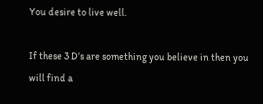You desire to live well.

If these 3 D’s are something you believe in then you will find a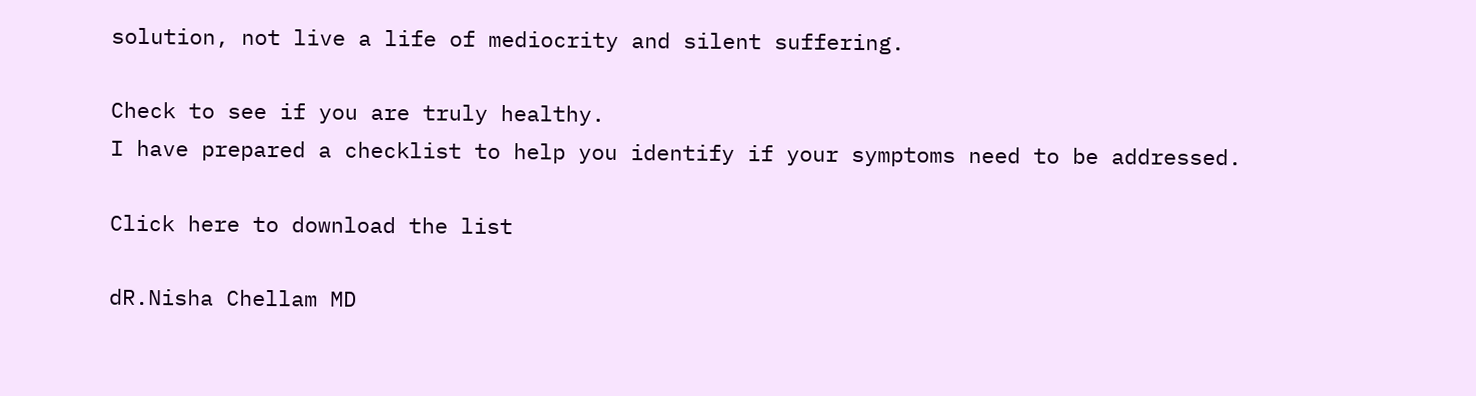solution, not live a life of mediocrity and silent suffering.

Check to see if you are truly healthy.
I have prepared a checklist to help you identify if your symptoms need to be addressed.

Click here to download the list

dR.Nisha Chellam MD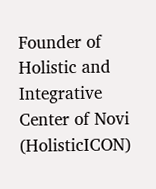Founder of Holistic and Integrative Center of Novi (HolisticICON)